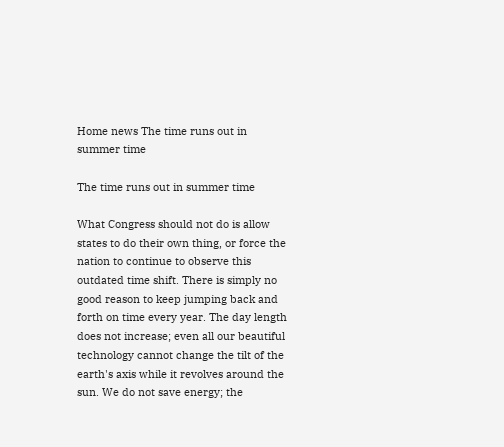Home news The time runs out in summer time

The time runs out in summer time

What Congress should not do is allow states to do their own thing, or force the nation to continue to observe this outdated time shift. There is simply no good reason to keep jumping back and forth on time every year. The day length does not increase; even all our beautiful technology cannot change the tilt of the earth's axis while it revolves around the sun. We do not save energy; the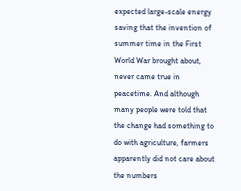expected large-scale energy saving that the invention of summer time in the First World War brought about, never came true in peacetime. And although many people were told that the change had something to do with agriculture, farmers apparently did not care about the numbers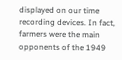displayed on our time recording devices. In fact, farmers were the main opponents of the 1949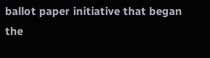ballot paper initiative that began the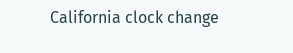California clock change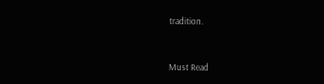tradition.


Must Read